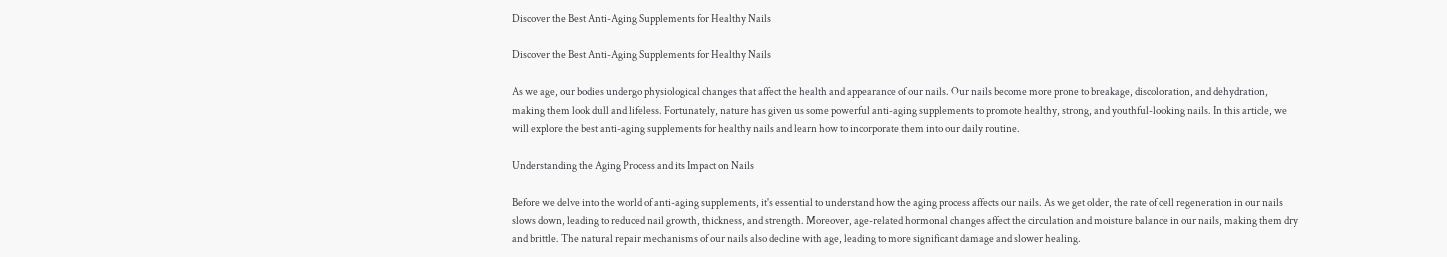Discover the Best Anti-Aging Supplements for Healthy Nails

Discover the Best Anti-Aging Supplements for Healthy Nails

As we age, our bodies undergo physiological changes that affect the health and appearance of our nails. Our nails become more prone to breakage, discoloration, and dehydration, making them look dull and lifeless. Fortunately, nature has given us some powerful anti-aging supplements to promote healthy, strong, and youthful-looking nails. In this article, we will explore the best anti-aging supplements for healthy nails and learn how to incorporate them into our daily routine.

Understanding the Aging Process and its Impact on Nails

Before we delve into the world of anti-aging supplements, it's essential to understand how the aging process affects our nails. As we get older, the rate of cell regeneration in our nails slows down, leading to reduced nail growth, thickness, and strength. Moreover, age-related hormonal changes affect the circulation and moisture balance in our nails, making them dry and brittle. The natural repair mechanisms of our nails also decline with age, leading to more significant damage and slower healing.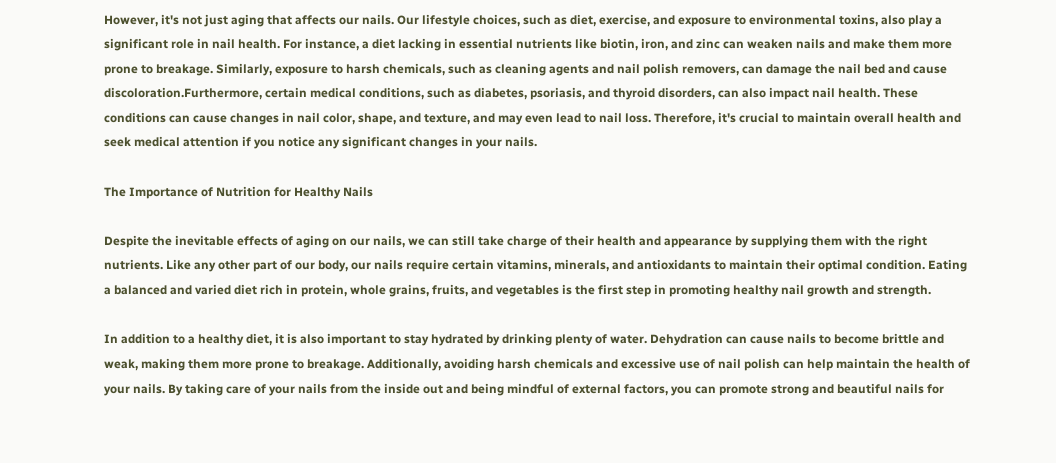However, it's not just aging that affects our nails. Our lifestyle choices, such as diet, exercise, and exposure to environmental toxins, also play a significant role in nail health. For instance, a diet lacking in essential nutrients like biotin, iron, and zinc can weaken nails and make them more prone to breakage. Similarly, exposure to harsh chemicals, such as cleaning agents and nail polish removers, can damage the nail bed and cause discoloration.Furthermore, certain medical conditions, such as diabetes, psoriasis, and thyroid disorders, can also impact nail health. These conditions can cause changes in nail color, shape, and texture, and may even lead to nail loss. Therefore, it's crucial to maintain overall health and seek medical attention if you notice any significant changes in your nails.

The Importance of Nutrition for Healthy Nails

Despite the inevitable effects of aging on our nails, we can still take charge of their health and appearance by supplying them with the right nutrients. Like any other part of our body, our nails require certain vitamins, minerals, and antioxidants to maintain their optimal condition. Eating a balanced and varied diet rich in protein, whole grains, fruits, and vegetables is the first step in promoting healthy nail growth and strength.

In addition to a healthy diet, it is also important to stay hydrated by drinking plenty of water. Dehydration can cause nails to become brittle and weak, making them more prone to breakage. Additionally, avoiding harsh chemicals and excessive use of nail polish can help maintain the health of your nails. By taking care of your nails from the inside out and being mindful of external factors, you can promote strong and beautiful nails for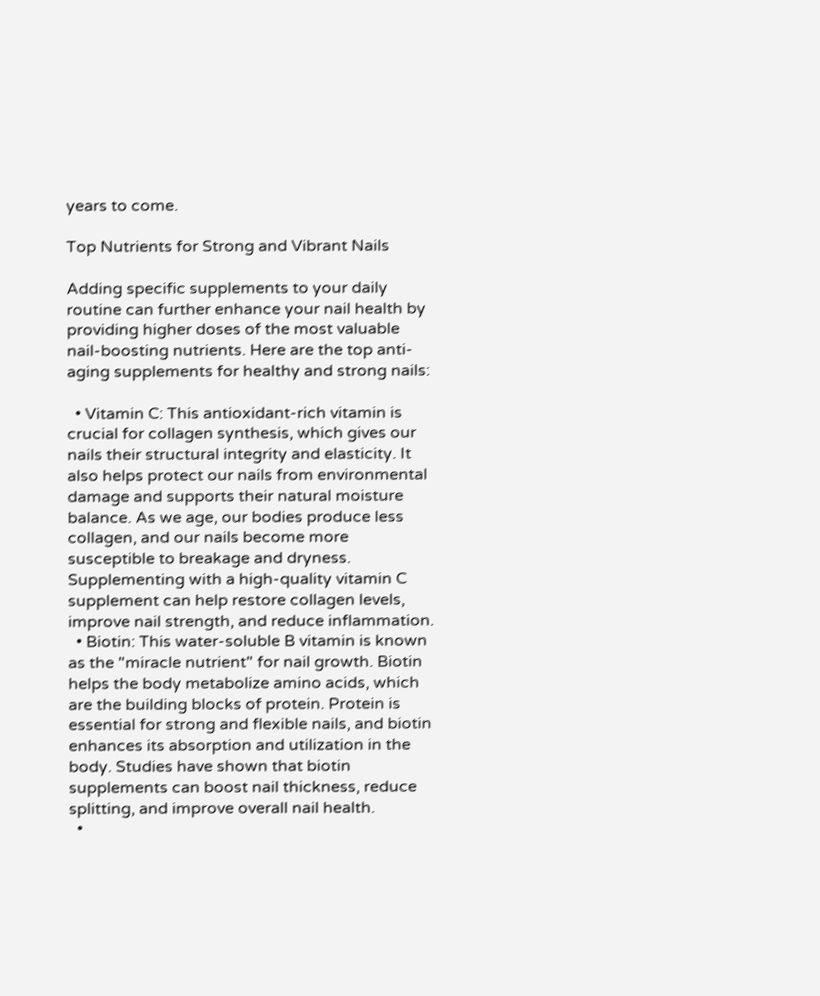years to come.

Top Nutrients for Strong and Vibrant Nails

Adding specific supplements to your daily routine can further enhance your nail health by providing higher doses of the most valuable nail-boosting nutrients. Here are the top anti-aging supplements for healthy and strong nails:

  • Vitamin C: This antioxidant-rich vitamin is crucial for collagen synthesis, which gives our nails their structural integrity and elasticity. It also helps protect our nails from environmental damage and supports their natural moisture balance. As we age, our bodies produce less collagen, and our nails become more susceptible to breakage and dryness. Supplementing with a high-quality vitamin C supplement can help restore collagen levels, improve nail strength, and reduce inflammation.
  • Biotin: This water-soluble B vitamin is known as the "miracle nutrient" for nail growth. Biotin helps the body metabolize amino acids, which are the building blocks of protein. Protein is essential for strong and flexible nails, and biotin enhances its absorption and utilization in the body. Studies have shown that biotin supplements can boost nail thickness, reduce splitting, and improve overall nail health.
  •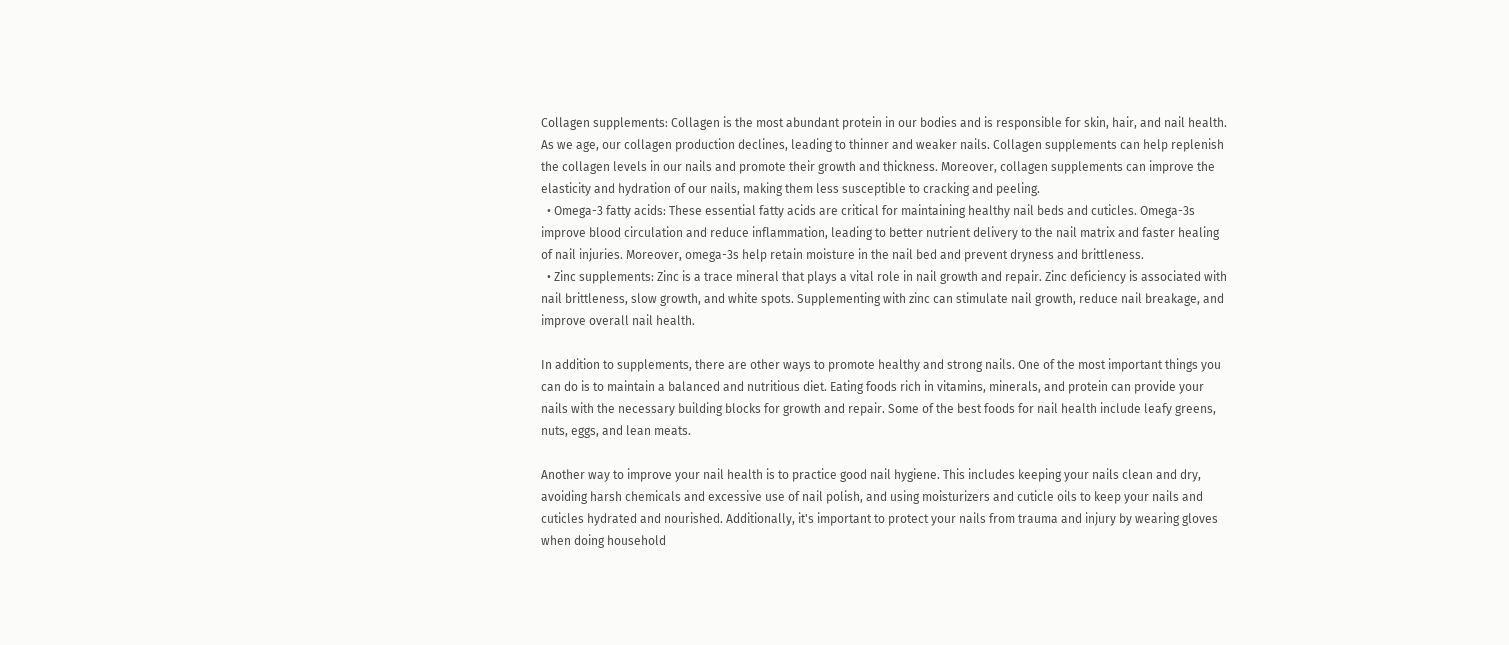Collagen supplements: Collagen is the most abundant protein in our bodies and is responsible for skin, hair, and nail health. As we age, our collagen production declines, leading to thinner and weaker nails. Collagen supplements can help replenish the collagen levels in our nails and promote their growth and thickness. Moreover, collagen supplements can improve the elasticity and hydration of our nails, making them less susceptible to cracking and peeling.
  • Omega-3 fatty acids: These essential fatty acids are critical for maintaining healthy nail beds and cuticles. Omega-3s improve blood circulation and reduce inflammation, leading to better nutrient delivery to the nail matrix and faster healing of nail injuries. Moreover, omega-3s help retain moisture in the nail bed and prevent dryness and brittleness.
  • Zinc supplements: Zinc is a trace mineral that plays a vital role in nail growth and repair. Zinc deficiency is associated with nail brittleness, slow growth, and white spots. Supplementing with zinc can stimulate nail growth, reduce nail breakage, and improve overall nail health.

In addition to supplements, there are other ways to promote healthy and strong nails. One of the most important things you can do is to maintain a balanced and nutritious diet. Eating foods rich in vitamins, minerals, and protein can provide your nails with the necessary building blocks for growth and repair. Some of the best foods for nail health include leafy greens, nuts, eggs, and lean meats.

Another way to improve your nail health is to practice good nail hygiene. This includes keeping your nails clean and dry, avoiding harsh chemicals and excessive use of nail polish, and using moisturizers and cuticle oils to keep your nails and cuticles hydrated and nourished. Additionally, it's important to protect your nails from trauma and injury by wearing gloves when doing household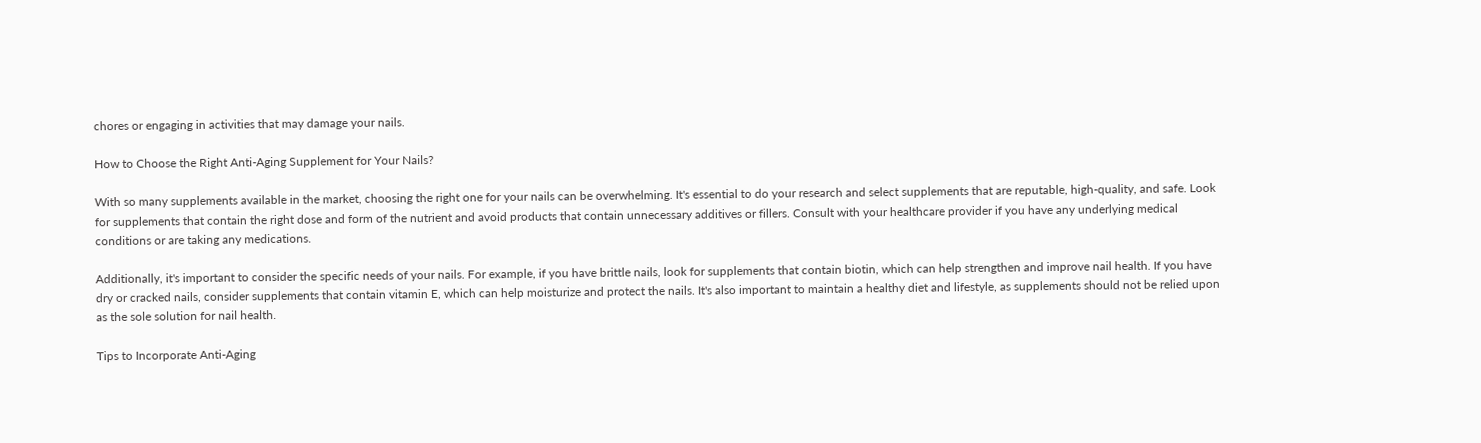chores or engaging in activities that may damage your nails.

How to Choose the Right Anti-Aging Supplement for Your Nails?

With so many supplements available in the market, choosing the right one for your nails can be overwhelming. It's essential to do your research and select supplements that are reputable, high-quality, and safe. Look for supplements that contain the right dose and form of the nutrient and avoid products that contain unnecessary additives or fillers. Consult with your healthcare provider if you have any underlying medical conditions or are taking any medications.

Additionally, it's important to consider the specific needs of your nails. For example, if you have brittle nails, look for supplements that contain biotin, which can help strengthen and improve nail health. If you have dry or cracked nails, consider supplements that contain vitamin E, which can help moisturize and protect the nails. It's also important to maintain a healthy diet and lifestyle, as supplements should not be relied upon as the sole solution for nail health.

Tips to Incorporate Anti-Aging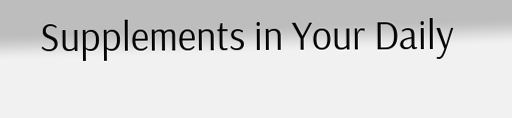Supplements in Your Daily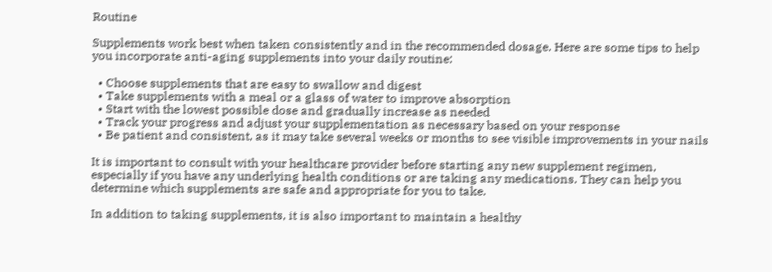Routine

Supplements work best when taken consistently and in the recommended dosage. Here are some tips to help you incorporate anti-aging supplements into your daily routine:

  • Choose supplements that are easy to swallow and digest
  • Take supplements with a meal or a glass of water to improve absorption
  • Start with the lowest possible dose and gradually increase as needed
  • Track your progress and adjust your supplementation as necessary based on your response
  • Be patient and consistent, as it may take several weeks or months to see visible improvements in your nails

It is important to consult with your healthcare provider before starting any new supplement regimen, especially if you have any underlying health conditions or are taking any medications. They can help you determine which supplements are safe and appropriate for you to take.

In addition to taking supplements, it is also important to maintain a healthy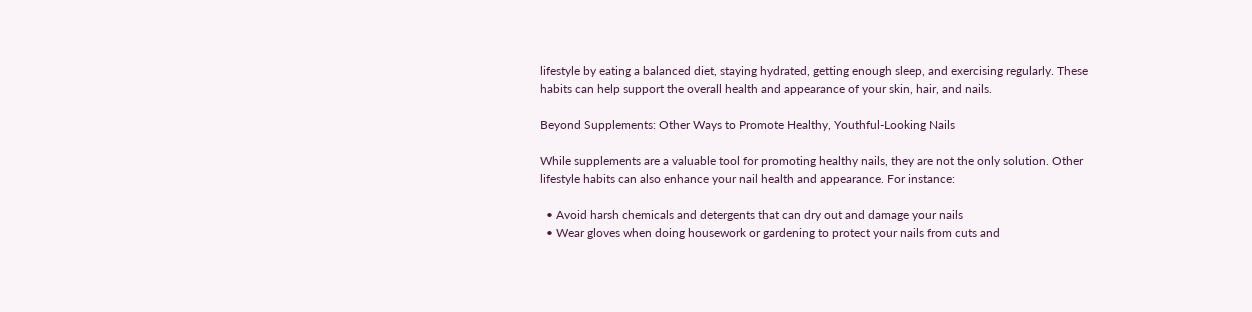lifestyle by eating a balanced diet, staying hydrated, getting enough sleep, and exercising regularly. These habits can help support the overall health and appearance of your skin, hair, and nails.

Beyond Supplements: Other Ways to Promote Healthy, Youthful-Looking Nails

While supplements are a valuable tool for promoting healthy nails, they are not the only solution. Other lifestyle habits can also enhance your nail health and appearance. For instance:

  • Avoid harsh chemicals and detergents that can dry out and damage your nails
  • Wear gloves when doing housework or gardening to protect your nails from cuts and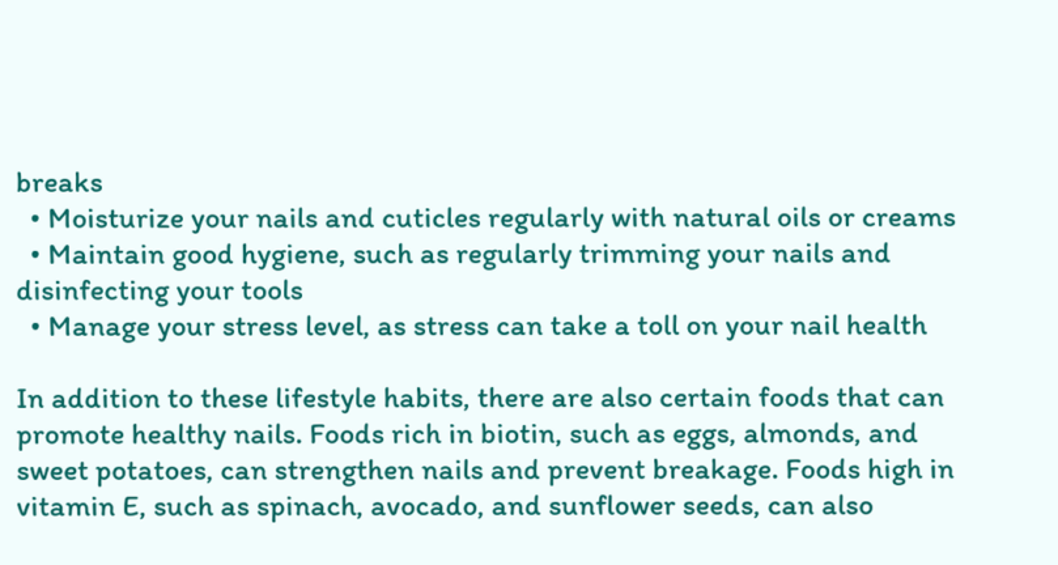breaks
  • Moisturize your nails and cuticles regularly with natural oils or creams
  • Maintain good hygiene, such as regularly trimming your nails and disinfecting your tools
  • Manage your stress level, as stress can take a toll on your nail health

In addition to these lifestyle habits, there are also certain foods that can promote healthy nails. Foods rich in biotin, such as eggs, almonds, and sweet potatoes, can strengthen nails and prevent breakage. Foods high in vitamin E, such as spinach, avocado, and sunflower seeds, can also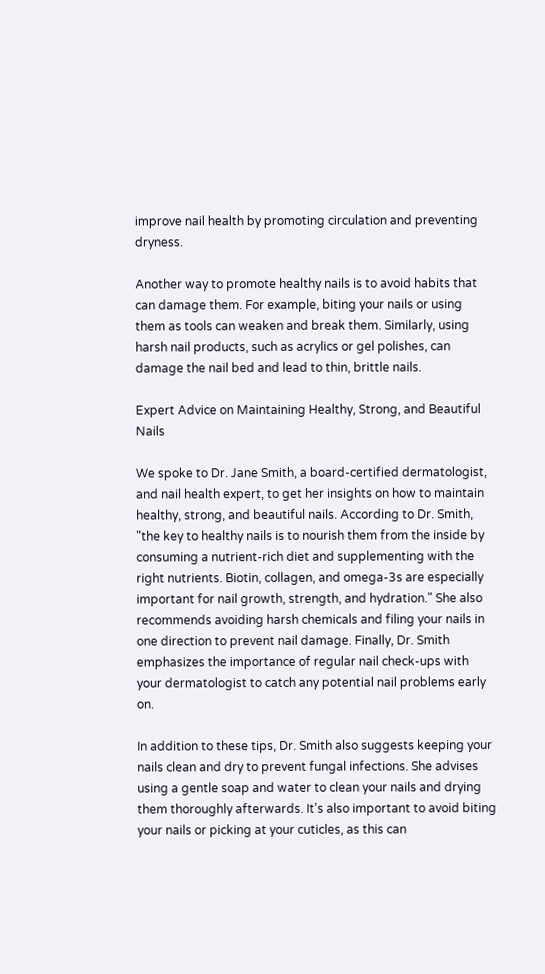improve nail health by promoting circulation and preventing dryness.

Another way to promote healthy nails is to avoid habits that can damage them. For example, biting your nails or using them as tools can weaken and break them. Similarly, using harsh nail products, such as acrylics or gel polishes, can damage the nail bed and lead to thin, brittle nails.

Expert Advice on Maintaining Healthy, Strong, and Beautiful Nails

We spoke to Dr. Jane Smith, a board-certified dermatologist, and nail health expert, to get her insights on how to maintain healthy, strong, and beautiful nails. According to Dr. Smith, "the key to healthy nails is to nourish them from the inside by consuming a nutrient-rich diet and supplementing with the right nutrients. Biotin, collagen, and omega-3s are especially important for nail growth, strength, and hydration." She also recommends avoiding harsh chemicals and filing your nails in one direction to prevent nail damage. Finally, Dr. Smith emphasizes the importance of regular nail check-ups with your dermatologist to catch any potential nail problems early on.

In addition to these tips, Dr. Smith also suggests keeping your nails clean and dry to prevent fungal infections. She advises using a gentle soap and water to clean your nails and drying them thoroughly afterwards. It's also important to avoid biting your nails or picking at your cuticles, as this can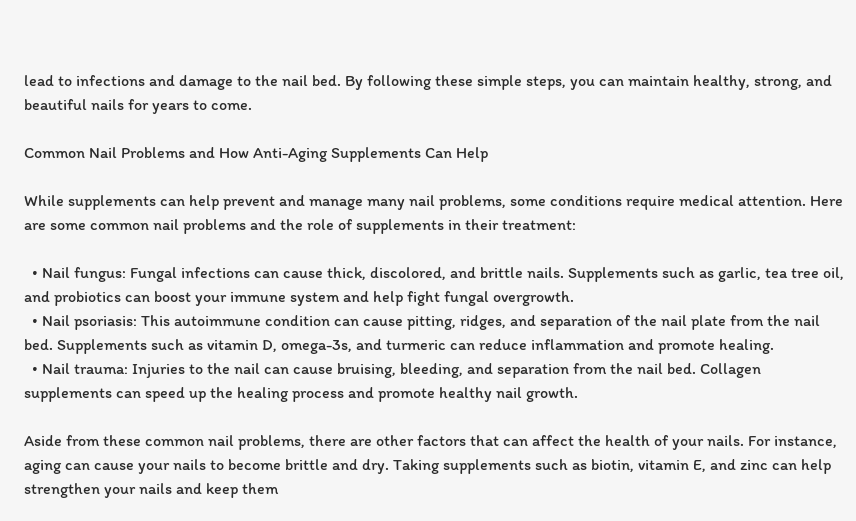lead to infections and damage to the nail bed. By following these simple steps, you can maintain healthy, strong, and beautiful nails for years to come.

Common Nail Problems and How Anti-Aging Supplements Can Help

While supplements can help prevent and manage many nail problems, some conditions require medical attention. Here are some common nail problems and the role of supplements in their treatment:

  • Nail fungus: Fungal infections can cause thick, discolored, and brittle nails. Supplements such as garlic, tea tree oil, and probiotics can boost your immune system and help fight fungal overgrowth.
  • Nail psoriasis: This autoimmune condition can cause pitting, ridges, and separation of the nail plate from the nail bed. Supplements such as vitamin D, omega-3s, and turmeric can reduce inflammation and promote healing.
  • Nail trauma: Injuries to the nail can cause bruising, bleeding, and separation from the nail bed. Collagen supplements can speed up the healing process and promote healthy nail growth.

Aside from these common nail problems, there are other factors that can affect the health of your nails. For instance, aging can cause your nails to become brittle and dry. Taking supplements such as biotin, vitamin E, and zinc can help strengthen your nails and keep them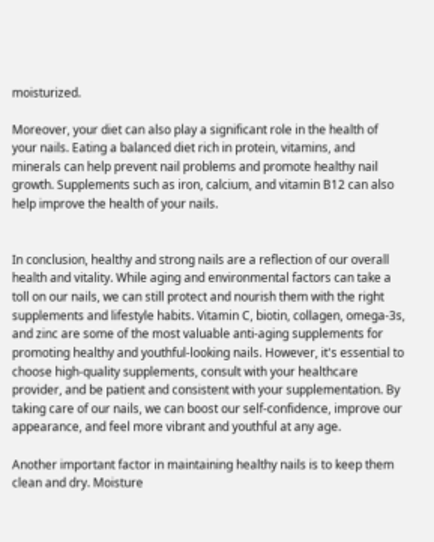moisturized.

Moreover, your diet can also play a significant role in the health of your nails. Eating a balanced diet rich in protein, vitamins, and minerals can help prevent nail problems and promote healthy nail growth. Supplements such as iron, calcium, and vitamin B12 can also help improve the health of your nails.


In conclusion, healthy and strong nails are a reflection of our overall health and vitality. While aging and environmental factors can take a toll on our nails, we can still protect and nourish them with the right supplements and lifestyle habits. Vitamin C, biotin, collagen, omega-3s, and zinc are some of the most valuable anti-aging supplements for promoting healthy and youthful-looking nails. However, it's essential to choose high-quality supplements, consult with your healthcare provider, and be patient and consistent with your supplementation. By taking care of our nails, we can boost our self-confidence, improve our appearance, and feel more vibrant and youthful at any age.

Another important factor in maintaining healthy nails is to keep them clean and dry. Moisture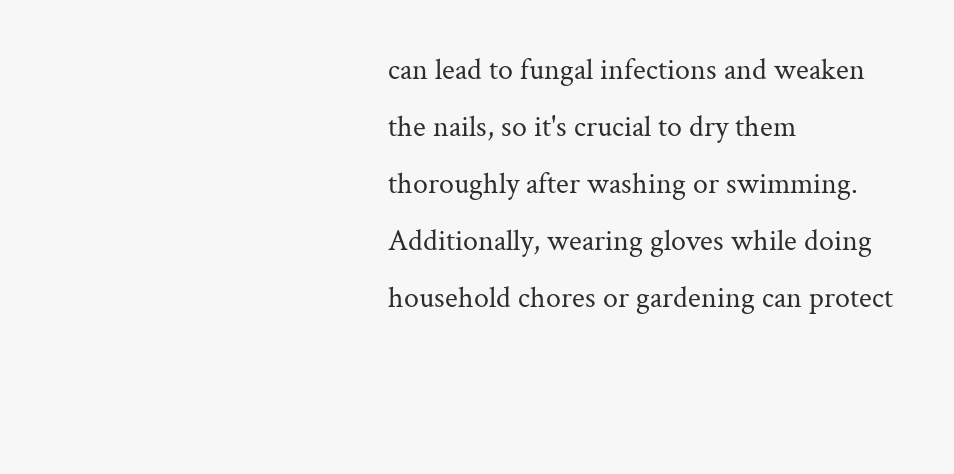can lead to fungal infections and weaken the nails, so it's crucial to dry them thoroughly after washing or swimming. Additionally, wearing gloves while doing household chores or gardening can protect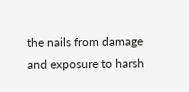the nails from damage and exposure to harsh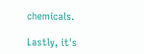chemicals.

Lastly, it's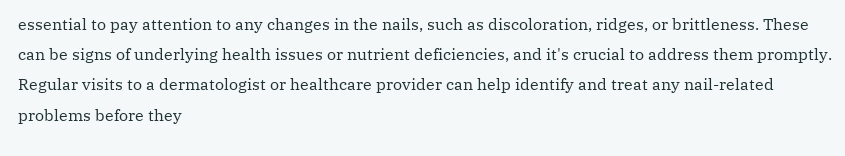essential to pay attention to any changes in the nails, such as discoloration, ridges, or brittleness. These can be signs of underlying health issues or nutrient deficiencies, and it's crucial to address them promptly. Regular visits to a dermatologist or healthcare provider can help identify and treat any nail-related problems before they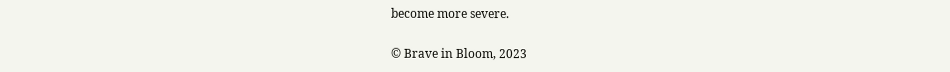become more severe.

© Brave in Bloom, 2023